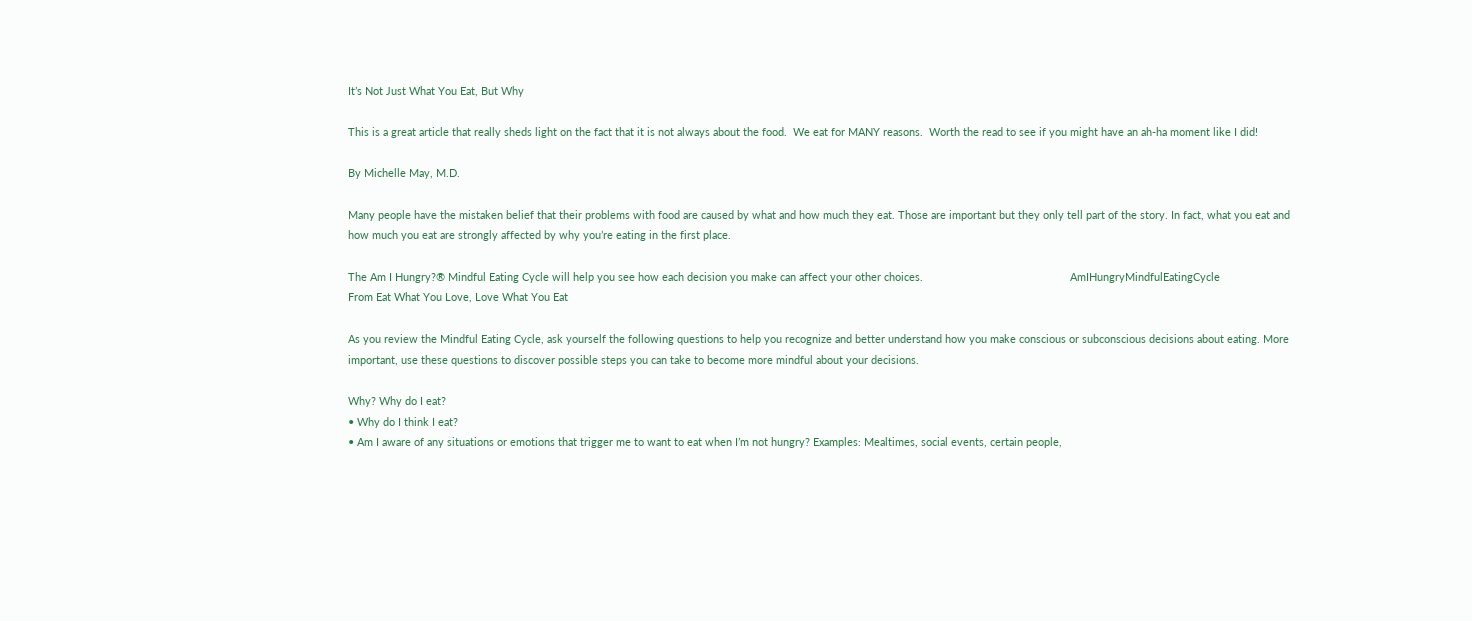It’s Not Just What You Eat, But Why

This is a great article that really sheds light on the fact that it is not always about the food.  We eat for MANY reasons.  Worth the read to see if you might have an ah-ha moment like I did!

By Michelle May, M.D.

Many people have the mistaken belief that their problems with food are caused by what and how much they eat. Those are important but they only tell part of the story. In fact, what you eat and how much you eat are strongly affected by why you’re eating in the first place.

The Am I Hungry?® Mindful Eating Cycle will help you see how each decision you make can affect your other choices.                                                 AmIHungryMindfulEatingCycle
From Eat What You Love, Love What You Eat

As you review the Mindful Eating Cycle, ask yourself the following questions to help you recognize and better understand how you make conscious or subconscious decisions about eating. More important, use these questions to discover possible steps you can take to become more mindful about your decisions.

Why? Why do I eat?
• Why do I think I eat?
• Am I aware of any situations or emotions that trigger me to want to eat when I’m not hungry? Examples: Mealtimes, social events, certain people,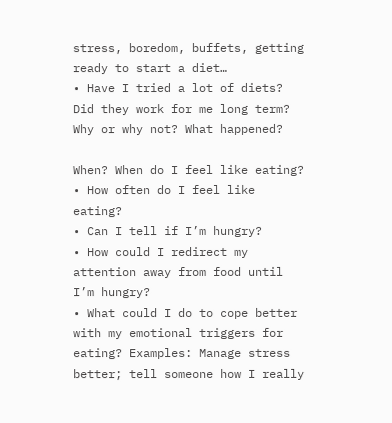stress, boredom, buffets, getting ready to start a diet…
• Have I tried a lot of diets? Did they work for me long term? Why or why not? What happened?

When? When do I feel like eating?
• How often do I feel like eating?
• Can I tell if I’m hungry?
• How could I redirect my attention away from food until I’m hungry?
• What could I do to cope better with my emotional triggers for eating? Examples: Manage stress better; tell someone how I really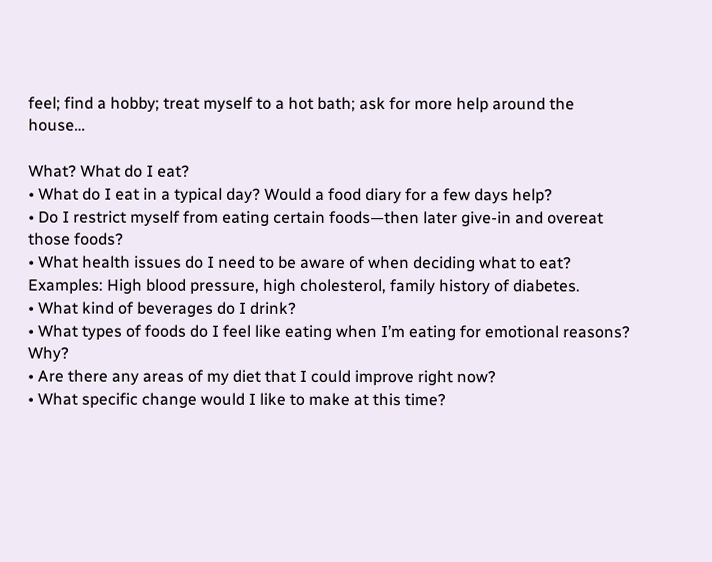feel; find a hobby; treat myself to a hot bath; ask for more help around the house…

What? What do I eat?
• What do I eat in a typical day? Would a food diary for a few days help?
• Do I restrict myself from eating certain foods—then later give-in and overeat those foods?
• What health issues do I need to be aware of when deciding what to eat? Examples: High blood pressure, high cholesterol, family history of diabetes.
• What kind of beverages do I drink?
• What types of foods do I feel like eating when I’m eating for emotional reasons? Why?
• Are there any areas of my diet that I could improve right now?
• What specific change would I like to make at this time?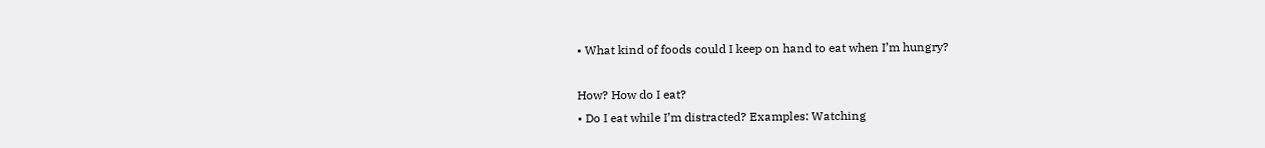• What kind of foods could I keep on hand to eat when I’m hungry?

How? How do I eat?
• Do I eat while I’m distracted? Examples: Watching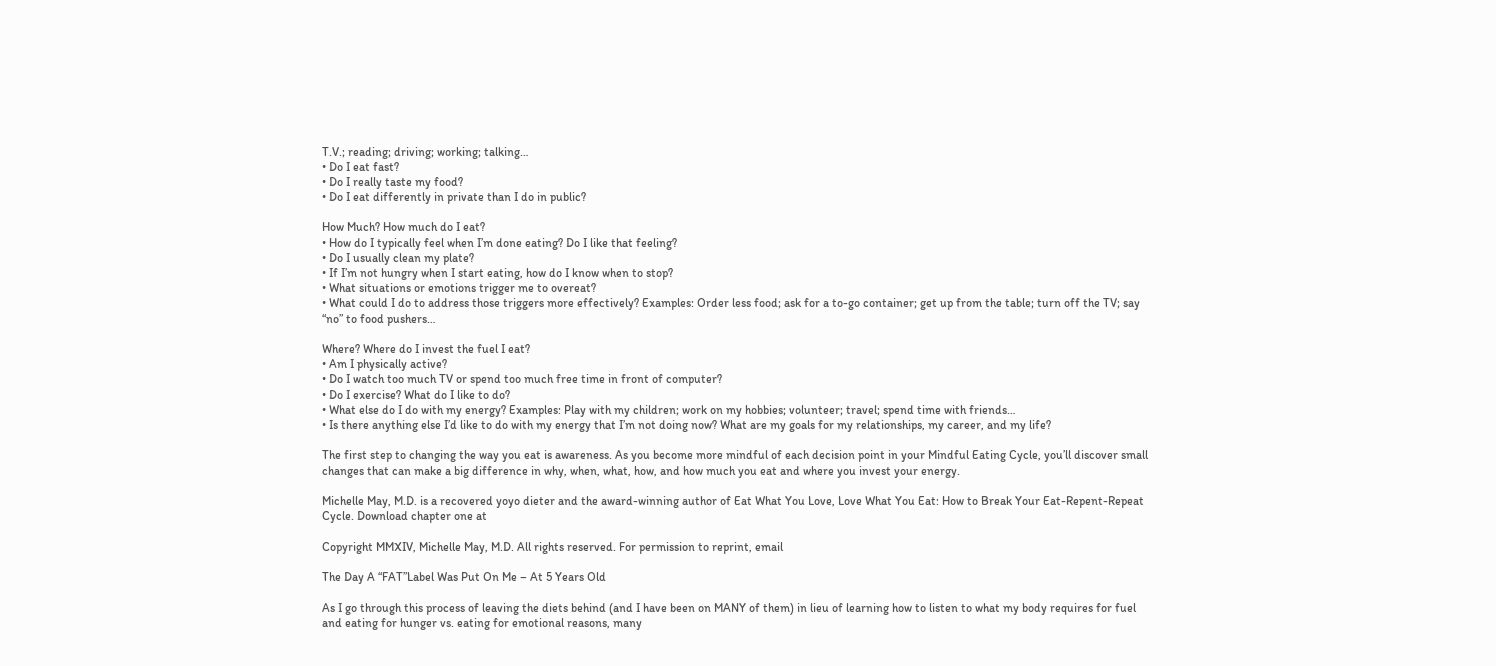T.V.; reading; driving; working; talking…
• Do I eat fast?
• Do I really taste my food?
• Do I eat differently in private than I do in public?

How Much? How much do I eat?
• How do I typically feel when I’m done eating? Do I like that feeling?
• Do I usually clean my plate?
• If I’m not hungry when I start eating, how do I know when to stop?
• What situations or emotions trigger me to overeat?
• What could I do to address those triggers more effectively? Examples: Order less food; ask for a to-go container; get up from the table; turn off the TV; say “no” to food pushers…

Where? Where do I invest the fuel I eat?
• Am I physically active?
• Do I watch too much TV or spend too much free time in front of computer?
• Do I exercise? What do I like to do?
• What else do I do with my energy? Examples: Play with my children; work on my hobbies; volunteer; travel; spend time with friends…
• Is there anything else I’d like to do with my energy that I’m not doing now? What are my goals for my relationships, my career, and my life?

The first step to changing the way you eat is awareness. As you become more mindful of each decision point in your Mindful Eating Cycle, you’ll discover small changes that can make a big difference in why, when, what, how, and how much you eat and where you invest your energy.

Michelle May, M.D. is a recovered yoyo dieter and the award-winning author of Eat What You Love, Love What You Eat: How to Break Your Eat-Repent-Repeat Cycle. Download chapter one at

Copyright MMXIV, Michelle May, M.D. All rights reserved. For permission to reprint, email

The Day A “FAT”Label Was Put On Me – At 5 Years Old

As I go through this process of leaving the diets behind (and I have been on MANY of them) in lieu of learning how to listen to what my body requires for fuel and eating for hunger vs. eating for emotional reasons, many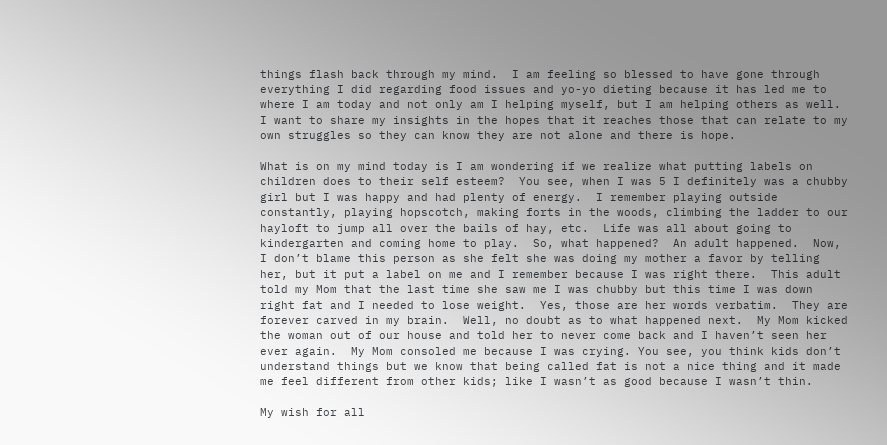things flash back through my mind.  I am feeling so blessed to have gone through everything I did regarding food issues and yo-yo dieting because it has led me to where I am today and not only am I helping myself, but I am helping others as well.  I want to share my insights in the hopes that it reaches those that can relate to my own struggles so they can know they are not alone and there is hope.

What is on my mind today is I am wondering if we realize what putting labels on children does to their self esteem?  You see, when I was 5 I definitely was a chubby girl but I was happy and had plenty of energy.  I remember playing outside constantly, playing hopscotch, making forts in the woods, climbing the ladder to our hayloft to jump all over the bails of hay, etc.  Life was all about going to kindergarten and coming home to play.  So, what happened?  An adult happened.  Now, I don’t blame this person as she felt she was doing my mother a favor by telling her, but it put a label on me and I remember because I was right there.  This adult told my Mom that the last time she saw me I was chubby but this time I was down right fat and I needed to lose weight.  Yes, those are her words verbatim.  They are forever carved in my brain.  Well, no doubt as to what happened next.  My Mom kicked the woman out of our house and told her to never come back and I haven’t seen her ever again.  My Mom consoled me because I was crying. You see, you think kids don’t understand things but we know that being called fat is not a nice thing and it made me feel different from other kids; like I wasn’t as good because I wasn’t thin.

My wish for all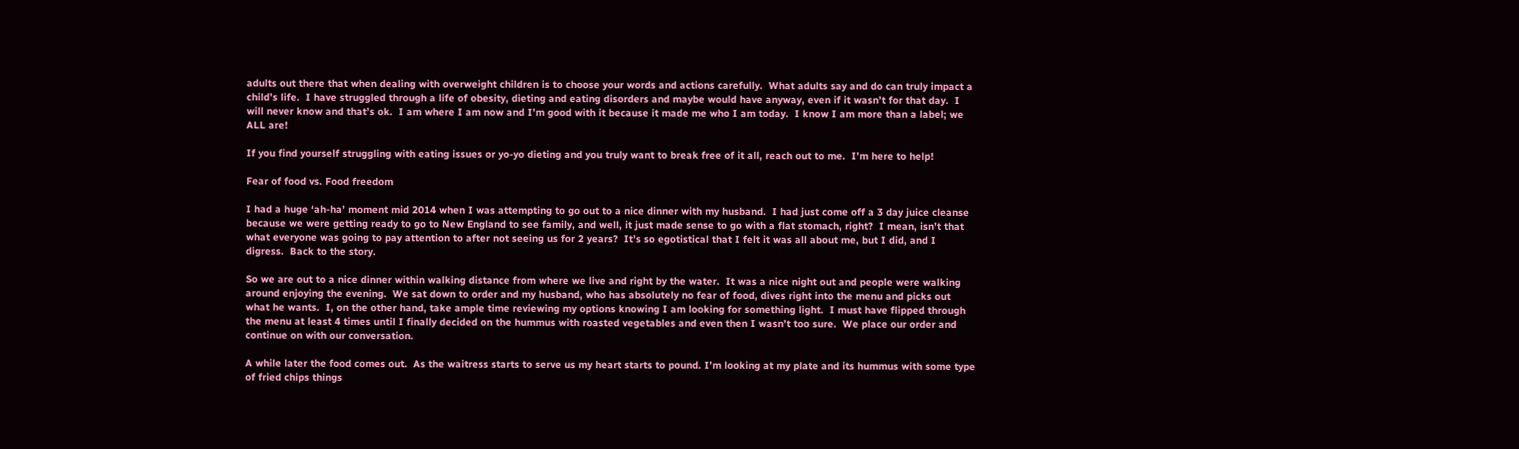adults out there that when dealing with overweight children is to choose your words and actions carefully.  What adults say and do can truly impact a child’s life.  I have struggled through a life of obesity, dieting and eating disorders and maybe would have anyway, even if it wasn’t for that day.  I will never know and that’s ok.  I am where I am now and I’m good with it because it made me who I am today.  I know I am more than a label; we ALL are!

If you find yourself struggling with eating issues or yo-yo dieting and you truly want to break free of it all, reach out to me.  I’m here to help!

Fear of food vs. Food freedom

I had a huge ‘ah-ha’ moment mid 2014 when I was attempting to go out to a nice dinner with my husband.  I had just come off a 3 day juice cleanse because we were getting ready to go to New England to see family, and well, it just made sense to go with a flat stomach, right?  I mean, isn’t that what everyone was going to pay attention to after not seeing us for 2 years?  It’s so egotistical that I felt it was all about me, but I did, and I digress.  Back to the story.

So we are out to a nice dinner within walking distance from where we live and right by the water.  It was a nice night out and people were walking around enjoying the evening.  We sat down to order and my husband, who has absolutely no fear of food, dives right into the menu and picks out what he wants.  I, on the other hand, take ample time reviewing my options knowing I am looking for something light.  I must have flipped through the menu at least 4 times until I finally decided on the hummus with roasted vegetables and even then I wasn’t too sure.  We place our order and continue on with our conversation.

A while later the food comes out.  As the waitress starts to serve us my heart starts to pound. I’m looking at my plate and its hummus with some type of fried chips things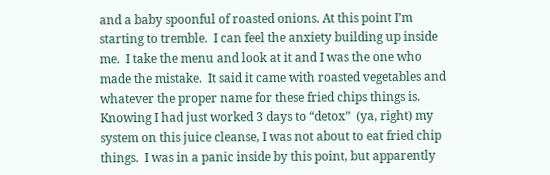and a baby spoonful of roasted onions. At this point I’m starting to tremble.  I can feel the anxiety building up inside me.  I take the menu and look at it and I was the one who made the mistake.  It said it came with roasted vegetables and whatever the proper name for these fried chips things is. Knowing I had just worked 3 days to “detox”  (ya, right) my system on this juice cleanse, I was not about to eat fried chip things.  I was in a panic inside by this point, but apparently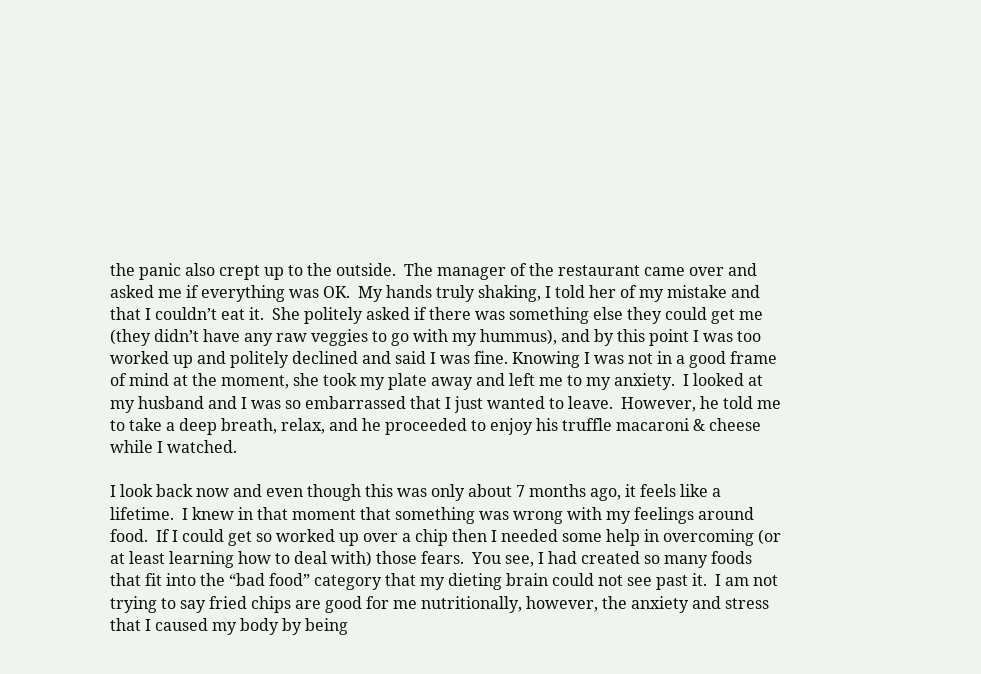the panic also crept up to the outside.  The manager of the restaurant came over and asked me if everything was OK.  My hands truly shaking, I told her of my mistake and that I couldn’t eat it.  She politely asked if there was something else they could get me (they didn’t have any raw veggies to go with my hummus), and by this point I was too worked up and politely declined and said I was fine. Knowing I was not in a good frame of mind at the moment, she took my plate away and left me to my anxiety.  I looked at my husband and I was so embarrassed that I just wanted to leave.  However, he told me to take a deep breath, relax, and he proceeded to enjoy his truffle macaroni & cheese while I watched.

I look back now and even though this was only about 7 months ago, it feels like a lifetime.  I knew in that moment that something was wrong with my feelings around food.  If I could get so worked up over a chip then I needed some help in overcoming (or at least learning how to deal with) those fears.  You see, I had created so many foods that fit into the “bad food” category that my dieting brain could not see past it.  I am not trying to say fried chips are good for me nutritionally, however, the anxiety and stress that I caused my body by being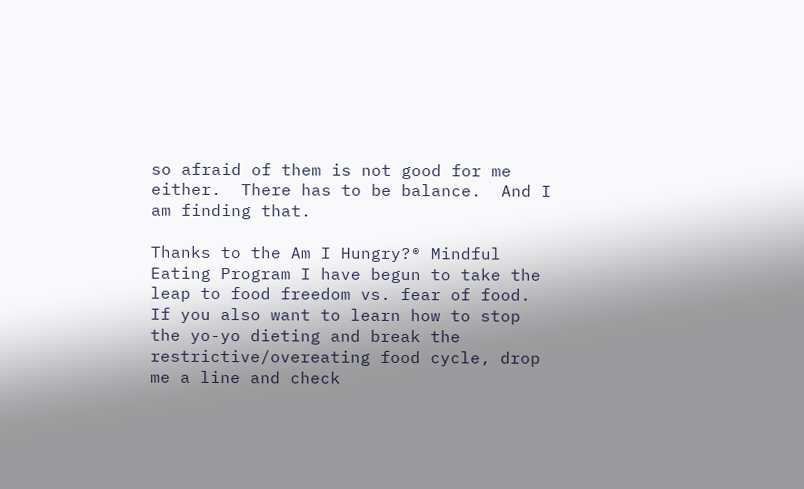so afraid of them is not good for me either.  There has to be balance.  And I am finding that.

Thanks to the Am I Hungry?® Mindful Eating Program I have begun to take the leap to food freedom vs. fear of food.  If you also want to learn how to stop the yo-yo dieting and break the restrictive/overeating food cycle, drop me a line and check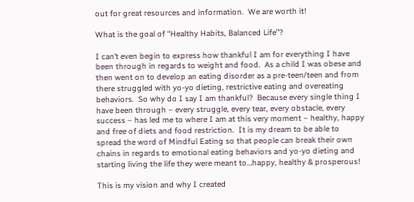out for great resources and information.  We are worth it!

What is the goal of “Healthy Habits, Balanced Life”?

I can’t even begin to express how thankful I am for everything I have been through in regards to weight and food.  As a child I was obese and then went on to develop an eating disorder as a pre-teen/teen and from there struggled with yo-yo dieting, restrictive eating and overeating behaviors.  So why do I say I am thankful?  Because every single thing I have been through – every struggle, every tear, every obstacle, every success – has led me to where I am at this very moment – healthy, happy and free of diets and food restriction.  It is my dream to be able to spread the word of Mindful Eating so that people can break their own chains in regards to emotional eating behaviors and yo-yo dieting and starting living the life they were meant to…happy, healthy & prosperous!

This is my vision and why I created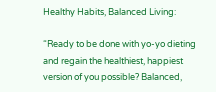Healthy Habits, Balanced Living:

“Ready to be done with yo-yo dieting and regain the healthiest, happiest version of you possible? Balanced,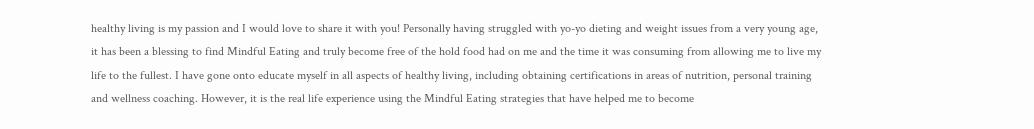healthy living is my passion and I would love to share it with you! Personally having struggled with yo-yo dieting and weight issues from a very young age, it has been a blessing to find Mindful Eating and truly become free of the hold food had on me and the time it was consuming from allowing me to live my life to the fullest. I have gone onto educate myself in all aspects of healthy living, including obtaining certifications in areas of nutrition, personal training and wellness coaching. However, it is the real life experience using the Mindful Eating strategies that have helped me to become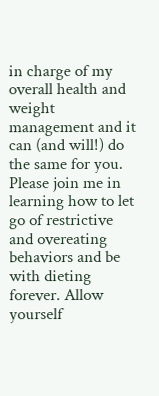in charge of my overall health and weight management and it can (and will!) do the same for you. Please join me in learning how to let go of restrictive and overeating behaviors and be with dieting forever. Allow yourself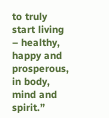to truly start living – healthy, happy and prosperous, in body, mind and spirit.”